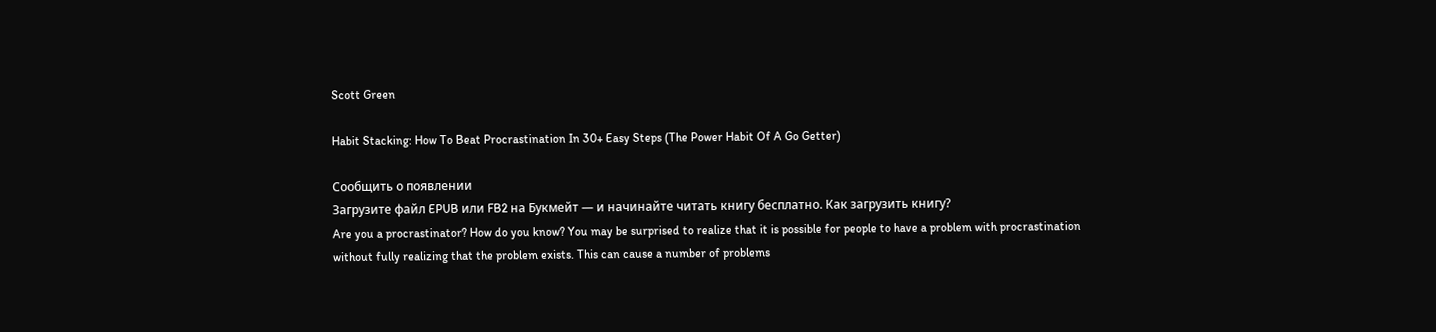Scott Green

Habit Stacking: How To Beat Procrastination In 30+ Easy Steps (The Power Habit Of A Go Getter)

Сообщить о появлении
Загрузите файл EPUB или FB2 на Букмейт — и начинайте читать книгу бесплатно. Как загрузить книгу?
Are you a procrastinator? How do you know? You may be surprised to realize that it is possible for people to have a problem with procrastination without fully realizing that the problem exists. This can cause a number of problems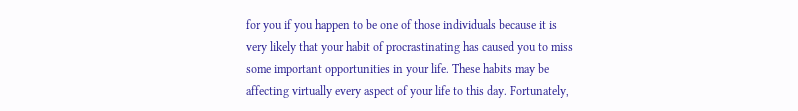for you if you happen to be one of those individuals because it is very likely that your habit of procrastinating has caused you to miss some important opportunities in your life. These habits may be affecting virtually every aspect of your life to this day. Fortunately,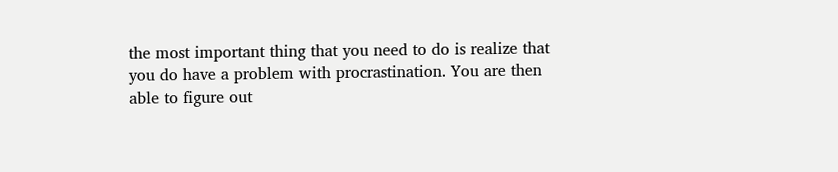the most important thing that you need to do is realize that you do have a problem with procrastination. You are then able to figure out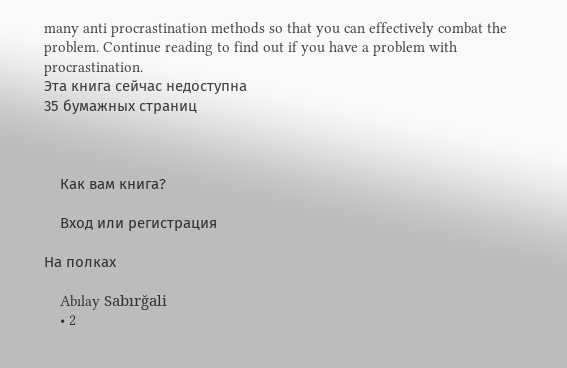many anti procrastination methods so that you can effectively combat the problem. Continue reading to find out if you have a problem with procrastination.
Эта книга сейчас недоступна
35 бумажных страниц



    Как вам книга?

    Вход или регистрация

На полках

    Abılay Sabırğali
    • 2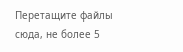Перетащите файлы сюда, не более 5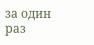за один раз